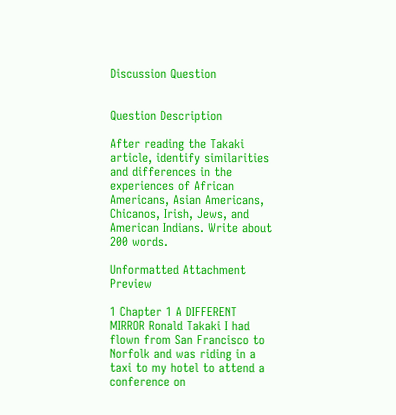Discussion Question


Question Description

After reading the Takaki article, identify similarities and differences in the experiences of African Americans, Asian Americans, Chicanos, Irish, Jews, and American Indians. Write about 200 words.

Unformatted Attachment Preview

1 Chapter 1 A DIFFERENT MIRROR Ronald Takaki I had flown from San Francisco to Norfolk and was riding in a taxi to my hotel to attend a conference on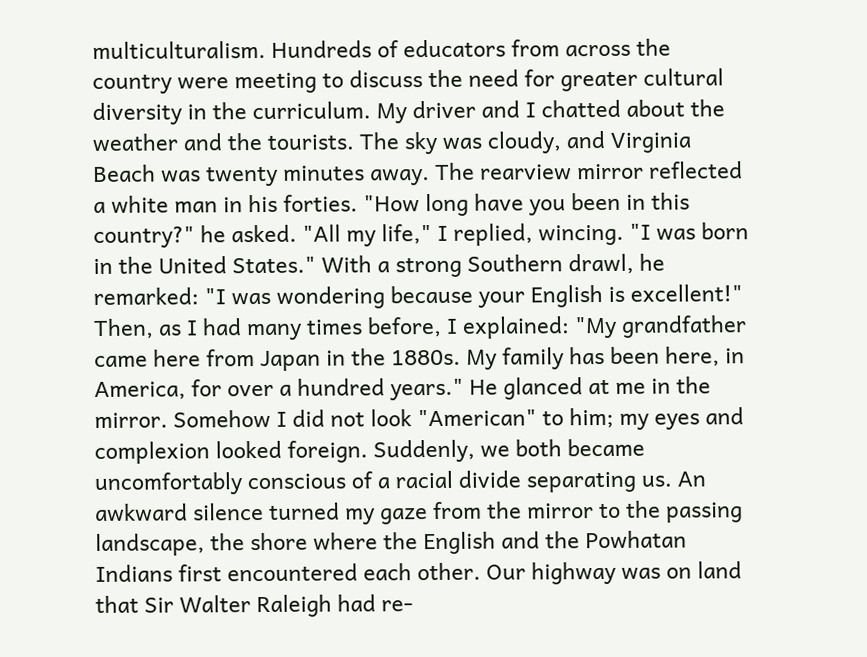multiculturalism. Hundreds of educators from across the country were meeting to discuss the need for greater cultural diversity in the curriculum. My driver and I chatted about the weather and the tourists. The sky was cloudy, and Virginia Beach was twenty minutes away. The rearview mirror reflected a white man in his forties. "How long have you been in this country?" he asked. "All my life," I replied, wincing. "I was born in the United States." With a strong Southern drawl, he remarked: "I was wondering because your English is excellent!" Then, as I had many times before, I explained: "My grandfather came here from Japan in the 1880s. My family has been here, in America, for over a hundred years." He glanced at me in the mirror. Somehow I did not look "American" to him; my eyes and complexion looked foreign. Suddenly, we both became uncomfortably conscious of a racial divide separating us. An awkward silence turned my gaze from the mirror to the passing landscape, the shore where the English and the Powhatan Indians first encountered each other. Our highway was on land that Sir Walter Raleigh had re-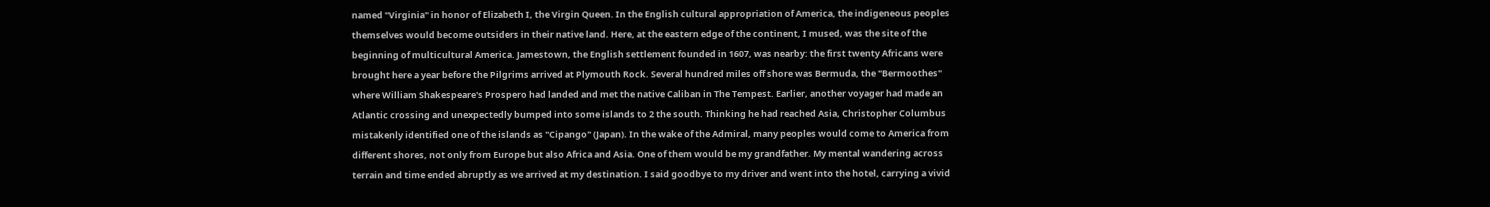named "Virginia" in honor of Elizabeth I, the Virgin Queen. In the English cultural appropriation of America, the indigeneous peoples themselves would become outsiders in their native land. Here, at the eastern edge of the continent, I mused, was the site of the beginning of multicultural America. Jamestown, the English settlement founded in 1607, was nearby: the first twenty Africans were brought here a year before the Pilgrims arrived at Plymouth Rock. Several hundred miles off shore was Bermuda, the "Bermoothes" where William Shakespeare's Prospero had landed and met the native Caliban in The Tempest. Earlier, another voyager had made an Atlantic crossing and unexpectedly bumped into some islands to 2 the south. Thinking he had reached Asia, Christopher Columbus mistakenly identified one of the islands as "Cipango" (Japan). In the wake of the Admiral, many peoples would come to America from different shores, not only from Europe but also Africa and Asia. One of them would be my grandfather. My mental wandering across terrain and time ended abruptly as we arrived at my destination. I said goodbye to my driver and went into the hotel, carrying a vivid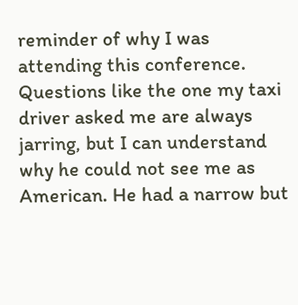reminder of why I was attending this conference. Questions like the one my taxi driver asked me are always jarring, but I can understand why he could not see me as American. He had a narrow but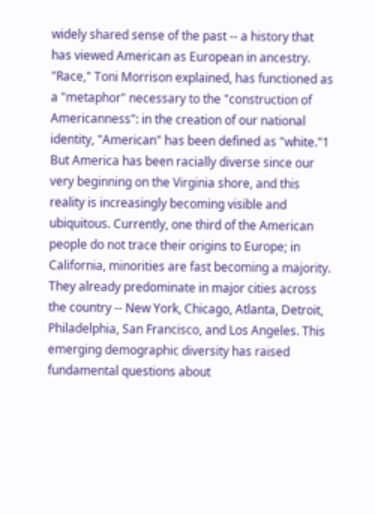widely shared sense of the past -- a history that has viewed American as European in ancestry. "Race," Toni Morrison explained, has functioned as a "metaphor" necessary to the "construction of Americanness": in the creation of our national identity, "American" has been defined as "white."1 But America has been racially diverse since our very beginning on the Virginia shore, and this reality is increasingly becoming visible and ubiquitous. Currently, one third of the American people do not trace their origins to Europe; in California, minorities are fast becoming a majority. They already predominate in major cities across the country -- New York, Chicago, Atlanta, Detroit, Philadelphia, San Francisco, and Los Angeles. This emerging demographic diversity has raised fundamental questions about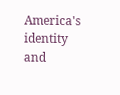America's identity and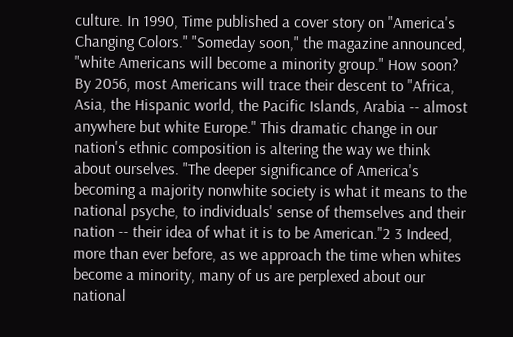culture. In 1990, Time published a cover story on "America's Changing Colors." "Someday soon," the magazine announced, "white Americans will become a minority group." How soon? By 2056, most Americans will trace their descent to "Africa, Asia, the Hispanic world, the Pacific Islands, Arabia -- almost anywhere but white Europe." This dramatic change in our nation's ethnic composition is altering the way we think about ourselves. "The deeper significance of America's becoming a majority nonwhite society is what it means to the national psyche, to individuals' sense of themselves and their nation -- their idea of what it is to be American."2 3 Indeed, more than ever before, as we approach the time when whites become a minority, many of us are perplexed about our national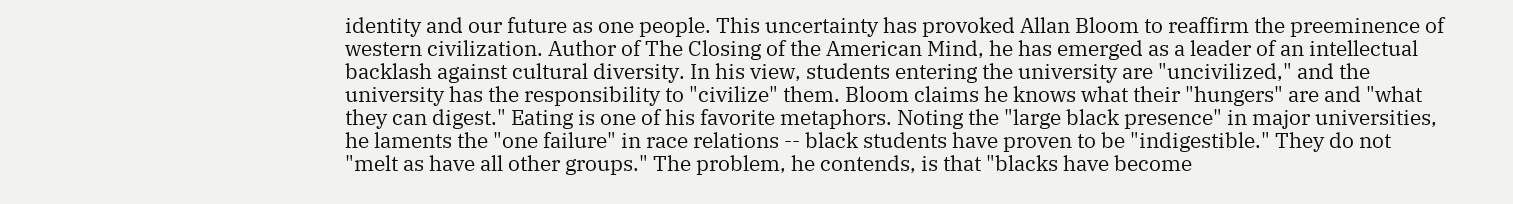identity and our future as one people. This uncertainty has provoked Allan Bloom to reaffirm the preeminence of western civilization. Author of The Closing of the American Mind, he has emerged as a leader of an intellectual backlash against cultural diversity. In his view, students entering the university are "uncivilized," and the university has the responsibility to "civilize" them. Bloom claims he knows what their "hungers" are and "what they can digest." Eating is one of his favorite metaphors. Noting the "large black presence" in major universities, he laments the "one failure" in race relations -- black students have proven to be "indigestible." They do not "melt as have all other groups." The problem, he contends, is that "blacks have become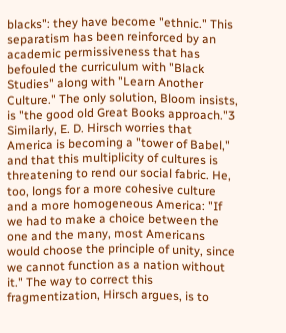blacks": they have become "ethnic." This separatism has been reinforced by an academic permissiveness that has befouled the curriculum with "Black Studies" along with "Learn Another Culture." The only solution, Bloom insists, is "the good old Great Books approach."3 Similarly, E. D. Hirsch worries that America is becoming a "tower of Babel," and that this multiplicity of cultures is threatening to rend our social fabric. He, too, longs for a more cohesive culture and a more homogeneous America: "If we had to make a choice between the one and the many, most Americans would choose the principle of unity, since we cannot function as a nation without it." The way to correct this fragmentization, Hirsch argues, is to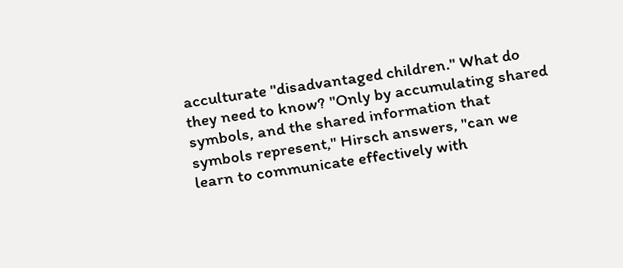acculturate "disadvantaged children." What do they need to know? "Only by accumulating shared symbols, and the shared information that symbols represent," Hirsch answers, "can we learn to communicate effectively with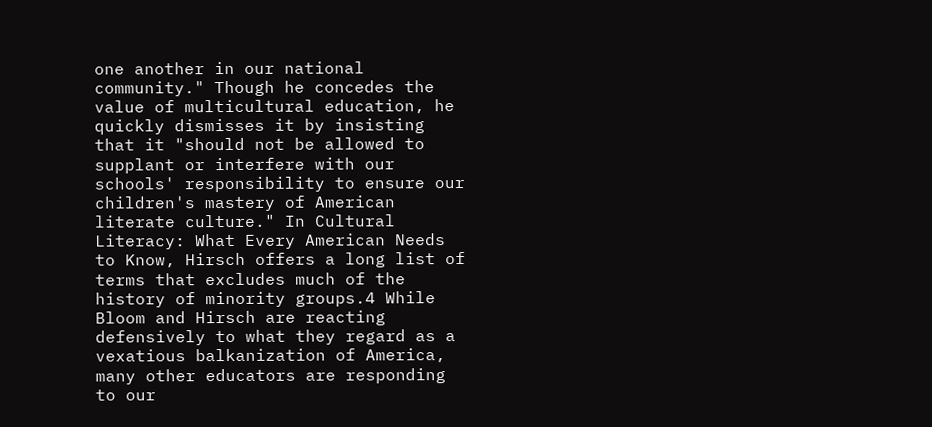one another in our national community." Though he concedes the value of multicultural education, he quickly dismisses it by insisting that it "should not be allowed to supplant or interfere with our schools' responsibility to ensure our children's mastery of American literate culture." In Cultural Literacy: What Every American Needs to Know, Hirsch offers a long list of terms that excludes much of the history of minority groups.4 While Bloom and Hirsch are reacting defensively to what they regard as a vexatious balkanization of America, many other educators are responding to our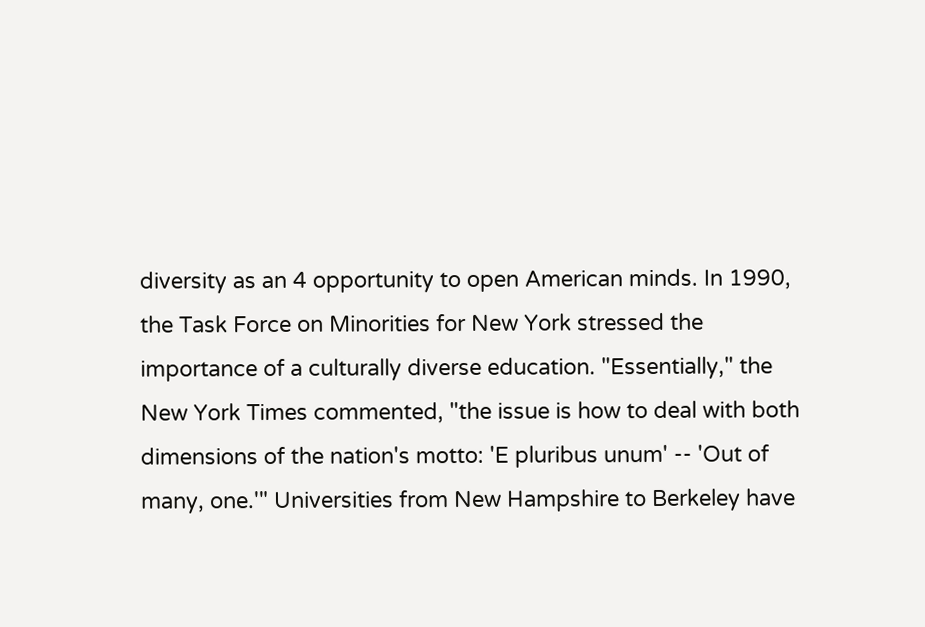diversity as an 4 opportunity to open American minds. In 1990, the Task Force on Minorities for New York stressed the importance of a culturally diverse education. "Essentially," the New York Times commented, "the issue is how to deal with both dimensions of the nation's motto: 'E pluribus unum' -- 'Out of many, one.'" Universities from New Hampshire to Berkeley have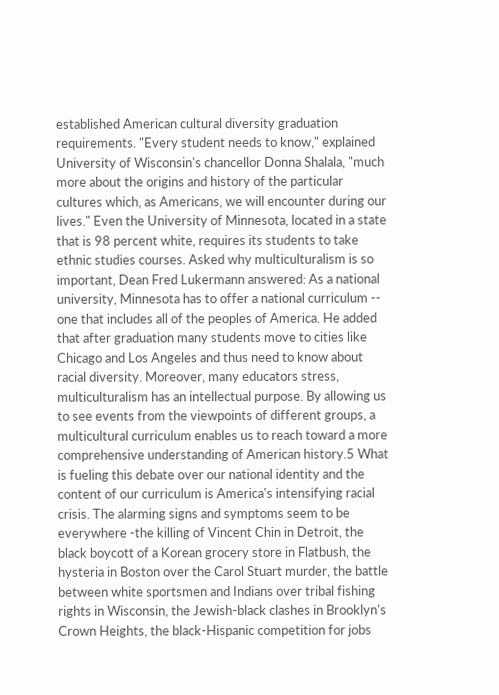established American cultural diversity graduation requirements. "Every student needs to know," explained University of Wisconsin's chancellor Donna Shalala, "much more about the origins and history of the particular cultures which, as Americans, we will encounter during our lives." Even the University of Minnesota, located in a state that is 98 percent white, requires its students to take ethnic studies courses. Asked why multiculturalism is so important, Dean Fred Lukermann answered: As a national university, Minnesota has to offer a national curriculum -- one that includes all of the peoples of America. He added that after graduation many students move to cities like Chicago and Los Angeles and thus need to know about racial diversity. Moreover, many educators stress, multiculturalism has an intellectual purpose. By allowing us to see events from the viewpoints of different groups, a multicultural curriculum enables us to reach toward a more comprehensive understanding of American history.5 What is fueling this debate over our national identity and the content of our curriculum is America's intensifying racial crisis. The alarming signs and symptoms seem to be everywhere -the killing of Vincent Chin in Detroit, the black boycott of a Korean grocery store in Flatbush, the hysteria in Boston over the Carol Stuart murder, the battle between white sportsmen and Indians over tribal fishing rights in Wisconsin, the Jewish-black clashes in Brooklyn's Crown Heights, the black-Hispanic competition for jobs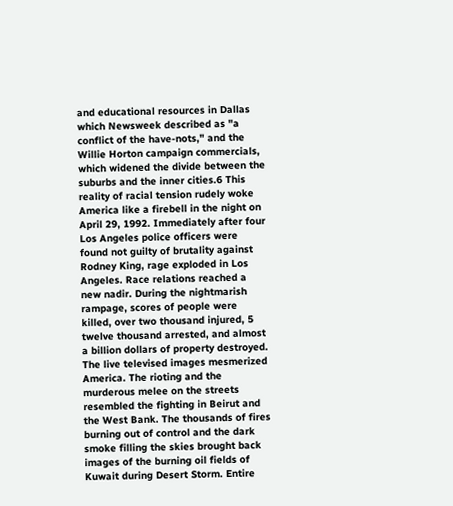and educational resources in Dallas which Newsweek described as "a conflict of the have-nots," and the Willie Horton campaign commercials, which widened the divide between the suburbs and the inner cities.6 This reality of racial tension rudely woke America like a firebell in the night on April 29, 1992. Immediately after four Los Angeles police officers were found not guilty of brutality against Rodney King, rage exploded in Los Angeles. Race relations reached a new nadir. During the nightmarish rampage, scores of people were killed, over two thousand injured, 5 twelve thousand arrested, and almost a billion dollars of property destroyed. The live televised images mesmerized America. The rioting and the murderous melee on the streets resembled the fighting in Beirut and the West Bank. The thousands of fires burning out of control and the dark smoke filling the skies brought back images of the burning oil fields of Kuwait during Desert Storm. Entire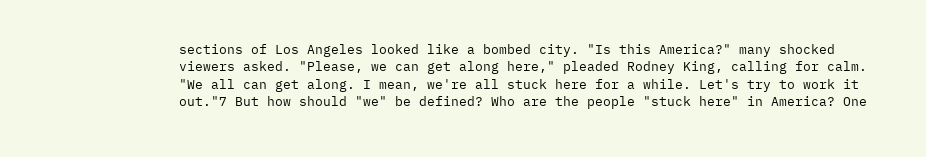sections of Los Angeles looked like a bombed city. "Is this America?" many shocked viewers asked. "Please, we can get along here," pleaded Rodney King, calling for calm. "We all can get along. I mean, we're all stuck here for a while. Let's try to work it out."7 But how should "we" be defined? Who are the people "stuck here" in America? One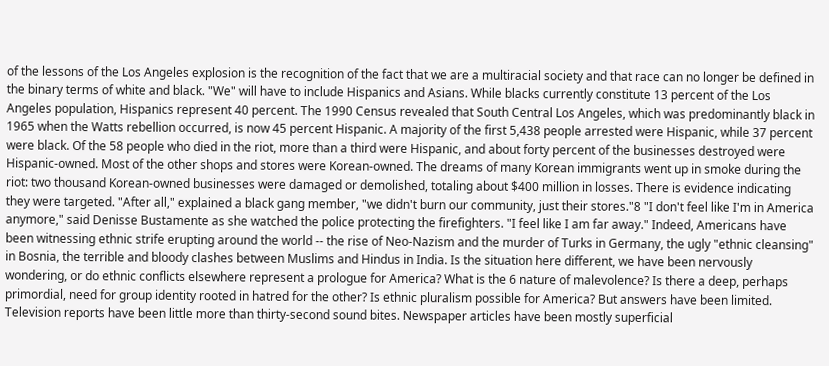of the lessons of the Los Angeles explosion is the recognition of the fact that we are a multiracial society and that race can no longer be defined in the binary terms of white and black. "We" will have to include Hispanics and Asians. While blacks currently constitute 13 percent of the Los Angeles population, Hispanics represent 40 percent. The 1990 Census revealed that South Central Los Angeles, which was predominantly black in 1965 when the Watts rebellion occurred, is now 45 percent Hispanic. A majority of the first 5,438 people arrested were Hispanic, while 37 percent were black. Of the 58 people who died in the riot, more than a third were Hispanic, and about forty percent of the businesses destroyed were Hispanic-owned. Most of the other shops and stores were Korean-owned. The dreams of many Korean immigrants went up in smoke during the riot: two thousand Korean-owned businesses were damaged or demolished, totaling about $400 million in losses. There is evidence indicating they were targeted. "After all," explained a black gang member, "we didn't burn our community, just their stores."8 "I don't feel like I'm in America anymore," said Denisse Bustamente as she watched the police protecting the firefighters. "I feel like I am far away." Indeed, Americans have been witnessing ethnic strife erupting around the world -- the rise of Neo-Nazism and the murder of Turks in Germany, the ugly "ethnic cleansing" in Bosnia, the terrible and bloody clashes between Muslims and Hindus in India. Is the situation here different, we have been nervously wondering, or do ethnic conflicts elsewhere represent a prologue for America? What is the 6 nature of malevolence? Is there a deep, perhaps primordial, need for group identity rooted in hatred for the other? Is ethnic pluralism possible for America? But answers have been limited. Television reports have been little more than thirty-second sound bites. Newspaper articles have been mostly superficial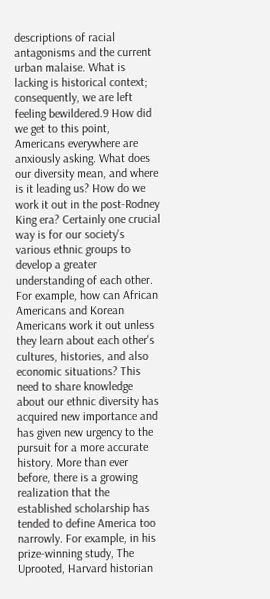descriptions of racial antagonisms and the current urban malaise. What is lacking is historical context; consequently, we are left feeling bewildered.9 How did we get to this point, Americans everywhere are anxiously asking. What does our diversity mean, and where is it leading us? How do we work it out in the post-Rodney King era? Certainly one crucial way is for our society's various ethnic groups to develop a greater understanding of each other. For example, how can African Americans and Korean Americans work it out unless they learn about each other's cultures, histories, and also economic situations? This need to share knowledge about our ethnic diversity has acquired new importance and has given new urgency to the pursuit for a more accurate history. More than ever before, there is a growing realization that the established scholarship has tended to define America too narrowly. For example, in his prize-winning study, The Uprooted, Harvard historian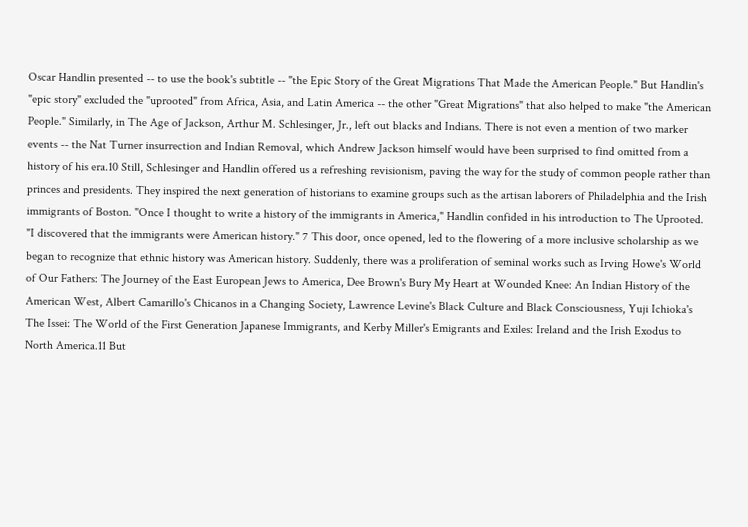Oscar Handlin presented -- to use the book's subtitle -- "the Epic Story of the Great Migrations That Made the American People." But Handlin's "epic story" excluded the "uprooted" from Africa, Asia, and Latin America -- the other "Great Migrations" that also helped to make "the American People." Similarly, in The Age of Jackson, Arthur M. Schlesinger, Jr., left out blacks and Indians. There is not even a mention of two marker events -- the Nat Turner insurrection and Indian Removal, which Andrew Jackson himself would have been surprised to find omitted from a history of his era.10 Still, Schlesinger and Handlin offered us a refreshing revisionism, paving the way for the study of common people rather than princes and presidents. They inspired the next generation of historians to examine groups such as the artisan laborers of Philadelphia and the Irish immigrants of Boston. "Once I thought to write a history of the immigrants in America," Handlin confided in his introduction to The Uprooted. "I discovered that the immigrants were American history." 7 This door, once opened, led to the flowering of a more inclusive scholarship as we began to recognize that ethnic history was American history. Suddenly, there was a proliferation of seminal works such as Irving Howe's World of Our Fathers: The Journey of the East European Jews to America, Dee Brown's Bury My Heart at Wounded Knee: An Indian History of the American West, Albert Camarillo's Chicanos in a Changing Society, Lawrence Levine's Black Culture and Black Consciousness, Yuji Ichioka's The Issei: The World of the First Generation Japanese Immigrants, and Kerby Miller's Emigrants and Exiles: Ireland and the Irish Exodus to North America.11 But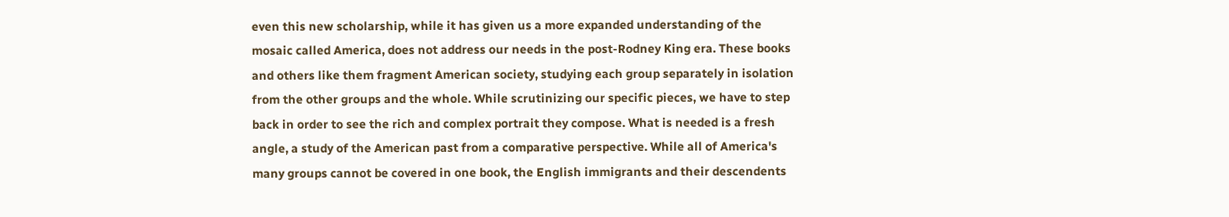even this new scholarship, while it has given us a more expanded understanding of the mosaic called America, does not address our needs in the post-Rodney King era. These books and others like them fragment American society, studying each group separately in isolation from the other groups and the whole. While scrutinizing our specific pieces, we have to step back in order to see the rich and complex portrait they compose. What is needed is a fresh angle, a study of the American past from a comparative perspective. While all of America's many groups cannot be covered in one book, the English immigrants and their descendents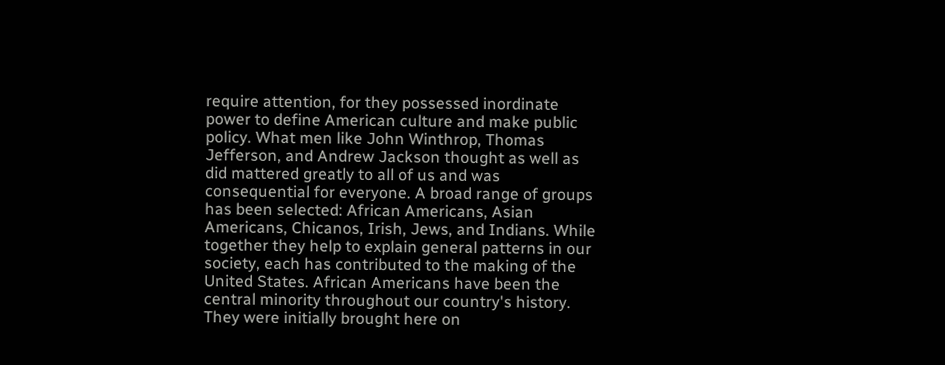require attention, for they possessed inordinate power to define American culture and make public policy. What men like John Winthrop, Thomas Jefferson, and Andrew Jackson thought as well as did mattered greatly to all of us and was consequential for everyone. A broad range of groups has been selected: African Americans, Asian Americans, Chicanos, Irish, Jews, and Indians. While together they help to explain general patterns in our society, each has contributed to the making of the United States. African Americans have been the central minority throughout our country's history. They were initially brought here on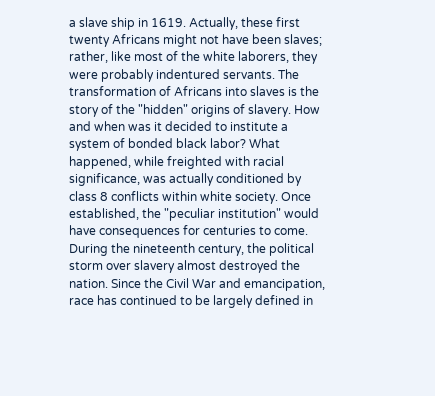a slave ship in 1619. Actually, these first twenty Africans might not have been slaves; rather, like most of the white laborers, they were probably indentured servants. The transformation of Africans into slaves is the story of the "hidden" origins of slavery. How and when was it decided to institute a system of bonded black labor? What happened, while freighted with racial significance, was actually conditioned by class 8 conflicts within white society. Once established, the "peculiar institution" would have consequences for centuries to come. During the nineteenth century, the political storm over slavery almost destroyed the nation. Since the Civil War and emancipation, race has continued to be largely defined in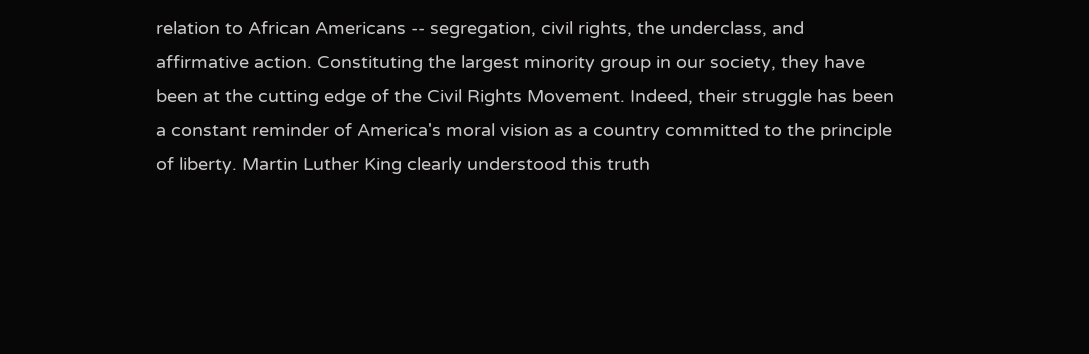relation to African Americans -- segregation, civil rights, the underclass, and affirmative action. Constituting the largest minority group in our society, they have been at the cutting edge of the Civil Rights Movement. Indeed, their struggle has been a constant reminder of America's moral vision as a country committed to the principle of liberty. Martin Luther King clearly understood this truth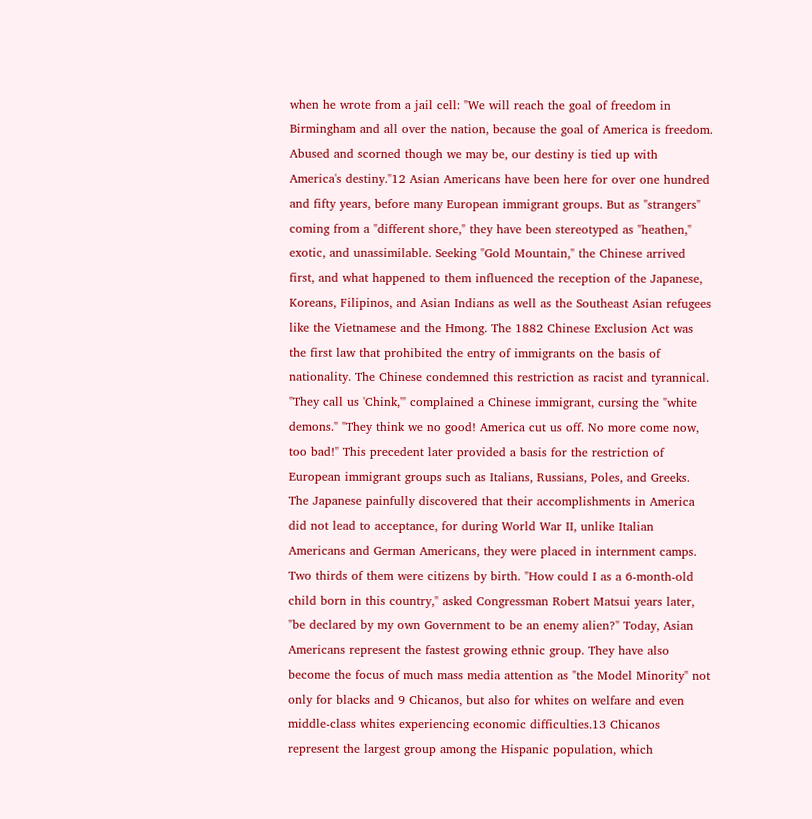when he wrote from a jail cell: "We will reach the goal of freedom in Birmingham and all over the nation, because the goal of America is freedom. Abused and scorned though we may be, our destiny is tied up with America's destiny."12 Asian Americans have been here for over one hundred and fifty years, before many European immigrant groups. But as "strangers" coming from a "different shore," they have been stereotyped as "heathen," exotic, and unassimilable. Seeking "Gold Mountain," the Chinese arrived first, and what happened to them influenced the reception of the Japanese, Koreans, Filipinos, and Asian Indians as well as the Southeast Asian refugees like the Vietnamese and the Hmong. The 1882 Chinese Exclusion Act was the first law that prohibited the entry of immigrants on the basis of nationality. The Chinese condemned this restriction as racist and tyrannical. "They call us 'Chink,'" complained a Chinese immigrant, cursing the "white demons." "They think we no good! America cut us off. No more come now, too bad!" This precedent later provided a basis for the restriction of European immigrant groups such as Italians, Russians, Poles, and Greeks. The Japanese painfully discovered that their accomplishments in America did not lead to acceptance, for during World War II, unlike Italian Americans and German Americans, they were placed in internment camps. Two thirds of them were citizens by birth. "How could I as a 6-month-old child born in this country," asked Congressman Robert Matsui years later, "be declared by my own Government to be an enemy alien?" Today, Asian Americans represent the fastest growing ethnic group. They have also become the focus of much mass media attention as "the Model Minority" not only for blacks and 9 Chicanos, but also for whites on welfare and even middle-class whites experiencing economic difficulties.13 Chicanos represent the largest group among the Hispanic population, which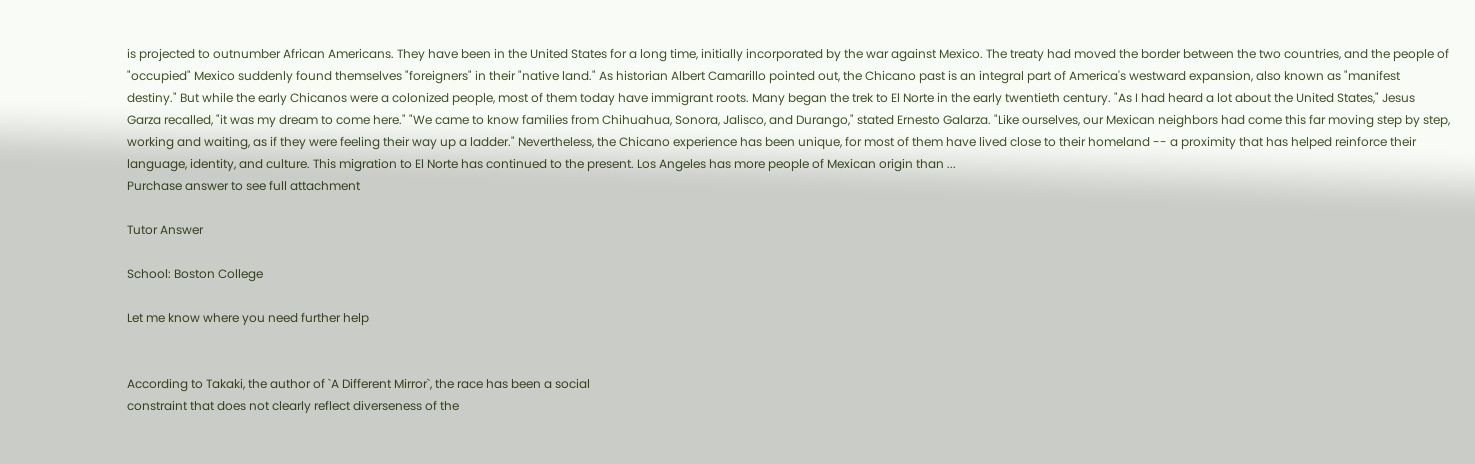is projected to outnumber African Americans. They have been in the United States for a long time, initially incorporated by the war against Mexico. The treaty had moved the border between the two countries, and the people of "occupied" Mexico suddenly found themselves "foreigners" in their "native land." As historian Albert Camarillo pointed out, the Chicano past is an integral part of America's westward expansion, also known as "manifest destiny." But while the early Chicanos were a colonized people, most of them today have immigrant roots. Many began the trek to El Norte in the early twentieth century. "As I had heard a lot about the United States," Jesus Garza recalled, "it was my dream to come here." "We came to know families from Chihuahua, Sonora, Jalisco, and Durango," stated Ernesto Galarza. "Like ourselves, our Mexican neighbors had come this far moving step by step, working and waiting, as if they were feeling their way up a ladder." Nevertheless, the Chicano experience has been unique, for most of them have lived close to their homeland -- a proximity that has helped reinforce their language, identity, and culture. This migration to El Norte has continued to the present. Los Angeles has more people of Mexican origin than ...
Purchase answer to see full attachment

Tutor Answer

School: Boston College

Let me know where you need further help


According to Takaki, the author of `A Different Mirror`, the race has been a social
constraint that does not clearly reflect diverseness of the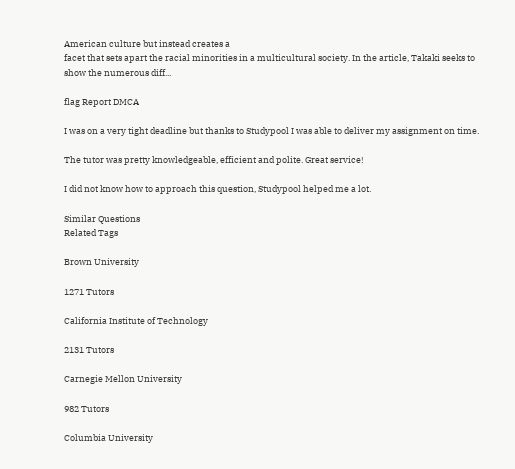American culture but instead creates a
facet that sets apart the racial minorities in a multicultural society. In the article, Takaki seeks to
show the numerous diff...

flag Report DMCA

I was on a very tight deadline but thanks to Studypool I was able to deliver my assignment on time.

The tutor was pretty knowledgeable, efficient and polite. Great service!

I did not know how to approach this question, Studypool helped me a lot.

Similar Questions
Related Tags

Brown University

1271 Tutors

California Institute of Technology

2131 Tutors

Carnegie Mellon University

982 Tutors

Columbia University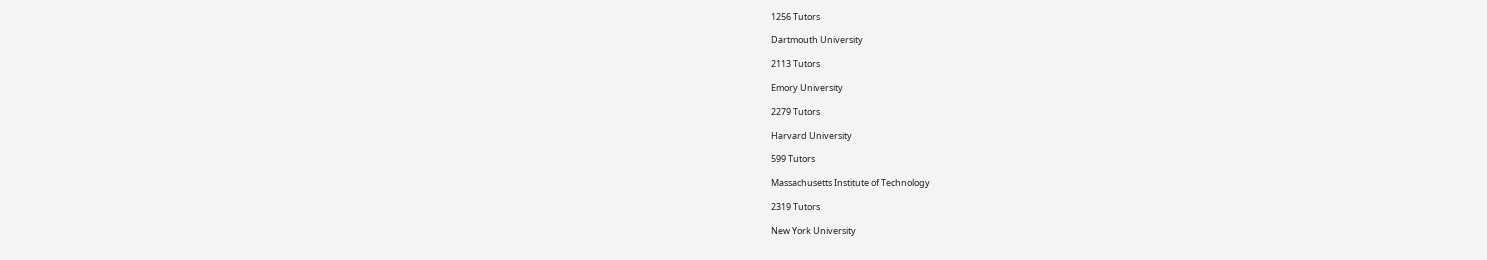1256 Tutors

Dartmouth University

2113 Tutors

Emory University

2279 Tutors

Harvard University

599 Tutors

Massachusetts Institute of Technology

2319 Tutors

New York University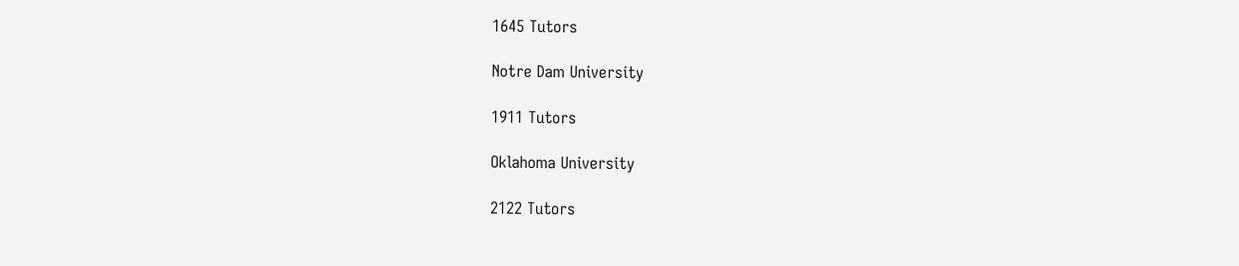1645 Tutors

Notre Dam University

1911 Tutors

Oklahoma University

2122 Tutors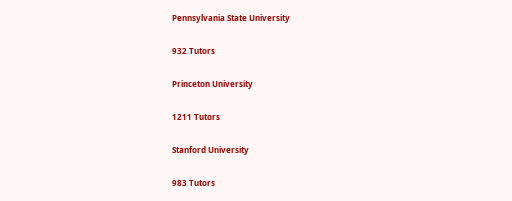Pennsylvania State University

932 Tutors

Princeton University

1211 Tutors

Stanford University

983 Tutors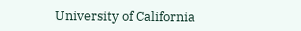University of California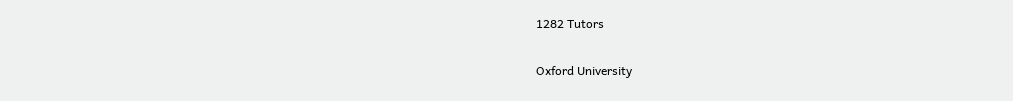1282 Tutors

Oxford University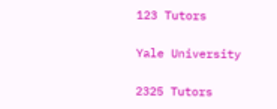123 Tutors

Yale University

2325 Tutors